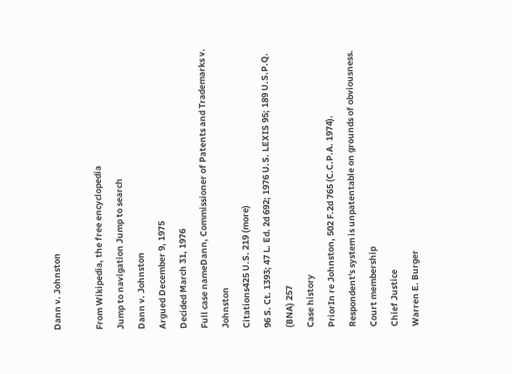Dann v. Johnston

From Wikipedia, the free encyclopedia
Jump to navigation Jump to search
Dann v. Johnston
Argued December 9, 1975
Decided March 31, 1976
Full case nameDann, Commissioner of Patents and Trademarks v. Johnston
Citations425 U.S. 219 (more)
96 S. Ct. 1393; 47 L. Ed. 2d 692; 1976 U.S. LEXIS 95; 189 U.S.P.Q. (BNA) 257
Case history
PriorIn re Johnston, 502 F.2d 765 (C.C.P.A. 1974).
Respondent's system is unpatentable on grounds of obviousness.
Court membership
Chief Justice
Warren E. Burger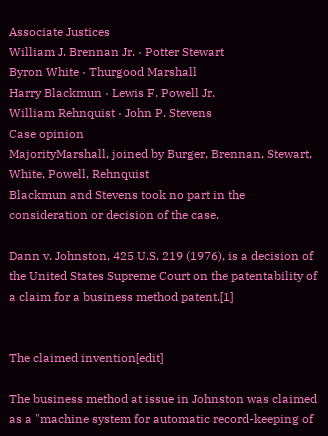Associate Justices
William J. Brennan Jr. · Potter Stewart
Byron White · Thurgood Marshall
Harry Blackmun · Lewis F. Powell Jr.
William Rehnquist · John P. Stevens
Case opinion
MajorityMarshall, joined by Burger, Brennan, Stewart, White, Powell, Rehnquist
Blackmun and Stevens took no part in the consideration or decision of the case.

Dann v. Johnston, 425 U.S. 219 (1976), is a decision of the United States Supreme Court on the patentability of a claim for a business method patent.[1]


The claimed invention[edit]

The business method at issue in Johnston was claimed as a "machine system for automatic record-keeping of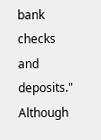bank checks and deposits." Although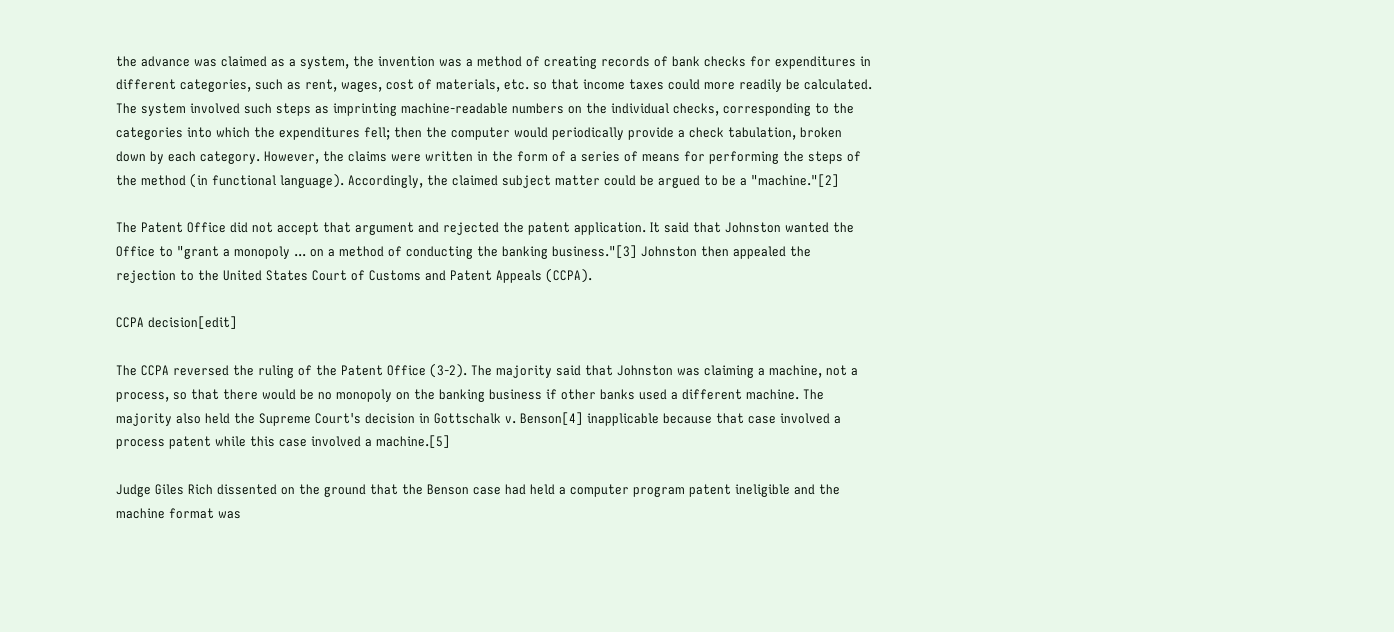the advance was claimed as a system, the invention was a method of creating records of bank checks for expenditures in different categories, such as rent, wages, cost of materials, etc. so that income taxes could more readily be calculated. The system involved such steps as imprinting machine-readable numbers on the individual checks, corresponding to the categories into which the expenditures fell; then the computer would periodically provide a check tabulation, broken down by each category. However, the claims were written in the form of a series of means for performing the steps of the method (in functional language). Accordingly, the claimed subject matter could be argued to be a "machine."[2]

The Patent Office did not accept that argument and rejected the patent application. It said that Johnston wanted the Office to "grant a monopoly ... on a method of conducting the banking business."[3] Johnston then appealed the rejection to the United States Court of Customs and Patent Appeals (CCPA).

CCPA decision[edit]

The CCPA reversed the ruling of the Patent Office (3-2). The majority said that Johnston was claiming a machine, not a process, so that there would be no monopoly on the banking business if other banks used a different machine. The majority also held the Supreme Court's decision in Gottschalk v. Benson[4] inapplicable because that case involved a process patent while this case involved a machine.[5]

Judge Giles Rich dissented on the ground that the Benson case had held a computer program patent ineligible and the machine format was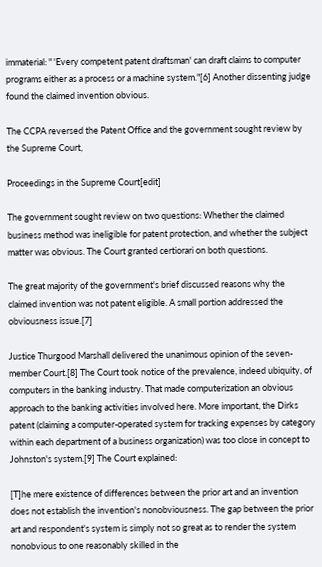immaterial: " 'Every competent patent draftsman' can draft claims to computer programs either as a process or a machine system."[6] Another dissenting judge found the claimed invention obvious.

The CCPA reversed the Patent Office and the government sought review by the Supreme Court,

Proceedings in the Supreme Court[edit]

The government sought review on two questions: Whether the claimed business method was ineligible for patent protection, and whether the subject matter was obvious. The Court granted certiorari on both questions.

The great majority of the government's brief discussed reasons why the claimed invention was not patent eligible. A small portion addressed the obviousness issue.[7]

Justice Thurgood Marshall delivered the unanimous opinion of the seven-member Court.[8] The Court took notice of the prevalence, indeed ubiquity, of computers in the banking industry. That made computerization an obvious approach to the banking activities involved here. More important, the Dirks patent (claiming a computer-operated system for tracking expenses by category within each department of a business organization) was too close in concept to Johnston's system.[9] The Court explained:

[T]he mere existence of differences between the prior art and an invention does not establish the invention's nonobviousness. The gap between the prior art and respondent's system is simply not so great as to render the system nonobvious to one reasonably skilled in the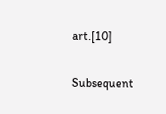art.[10]

Subsequent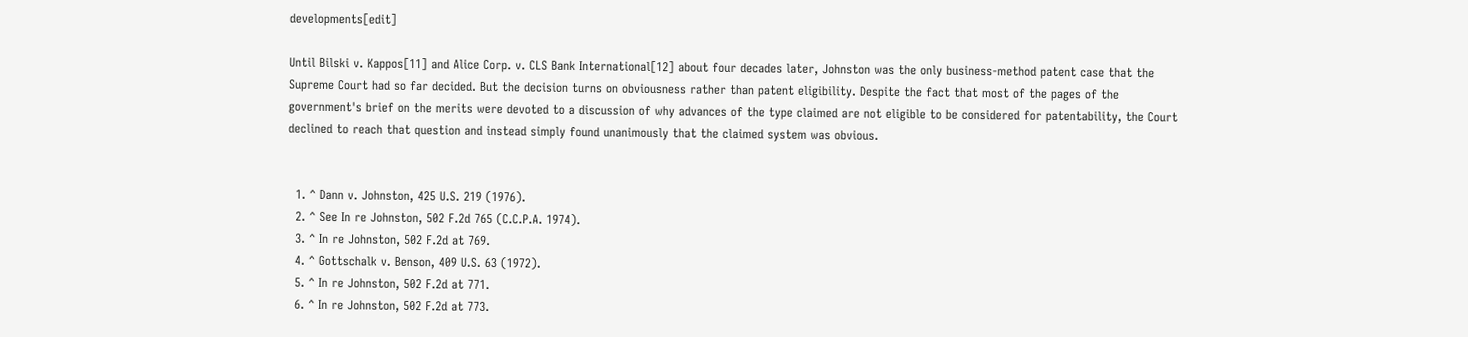developments[edit]

Until Bilski v. Kappos[11] and Alice Corp. v. CLS Bank International[12] about four decades later, Johnston was the only business-method patent case that the Supreme Court had so far decided. But the decision turns on obviousness rather than patent eligibility. Despite the fact that most of the pages of the government's brief on the merits were devoted to a discussion of why advances of the type claimed are not eligible to be considered for patentability, the Court declined to reach that question and instead simply found unanimously that the claimed system was obvious.


  1. ^ Dann v. Johnston, 425 U.S. 219 (1976).
  2. ^ See In re Johnston, 502 F.2d 765 (C.C.P.A. 1974).
  3. ^ In re Johnston, 502 F.2d at 769.
  4. ^ Gottschalk v. Benson, 409 U.S. 63 (1972).
  5. ^ In re Johnston, 502 F.2d at 771.
  6. ^ In re Johnston, 502 F.2d at 773.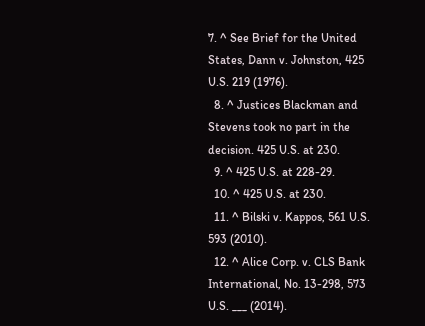7. ^ See Brief for the United States, Dann v. Johnston, 425 U.S. 219 (1976).
  8. ^ Justices Blackman and Stevens took no part in the decision. 425 U.S. at 230.
  9. ^ 425 U.S. at 228-29.
  10. ^ 425 U.S. at 230.
  11. ^ Bilski v. Kappos, 561 U.S. 593 (2010).
  12. ^ Alice Corp. v. CLS Bank International, No. 13-298, 573 U.S. ___ (2014).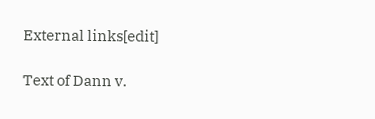External links[edit]

Text of Dann v.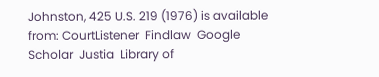Johnston, 425 U.S. 219 (1976) is available from: CourtListener  Findlaw  Google Scholar  Justia  Library of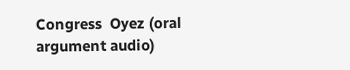Congress  Oyez (oral argument audio)